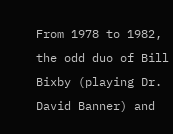From 1978 to 1982, the odd duo of Bill Bixby (playing Dr. David Banner) and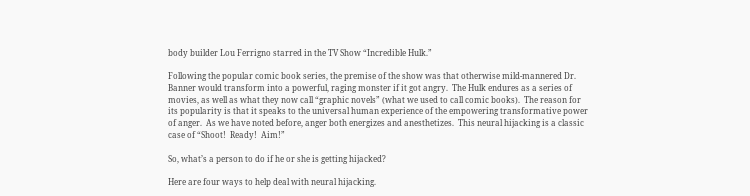body builder Lou Ferrigno starred in the TV Show “Incredible Hulk.”

Following the popular comic book series, the premise of the show was that otherwise mild-mannered Dr. Banner would transform into a powerful, raging monster if it got angry.  The Hulk endures as a series of movies, as well as what they now call “graphic novels” (what we used to call comic books).  The reason for its popularity is that it speaks to the universal human experience of the empowering transformative power of anger.  As we have noted before, anger both energizes and anesthetizes.  This neural hijacking is a classic case of “Shoot!  Ready!  Aim!”

So, what’s a person to do if he or she is getting hijacked?

Here are four ways to help deal with neural hijacking.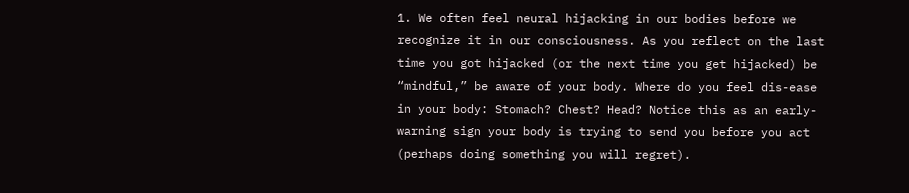1. We often feel neural hijacking in our bodies before we recognize it in our consciousness. As you reflect on the last time you got hijacked (or the next time you get hijacked) be “mindful,” be aware of your body. Where do you feel dis-ease in your body: Stomach? Chest? Head? Notice this as an early-warning sign your body is trying to send you before you act (perhaps doing something you will regret).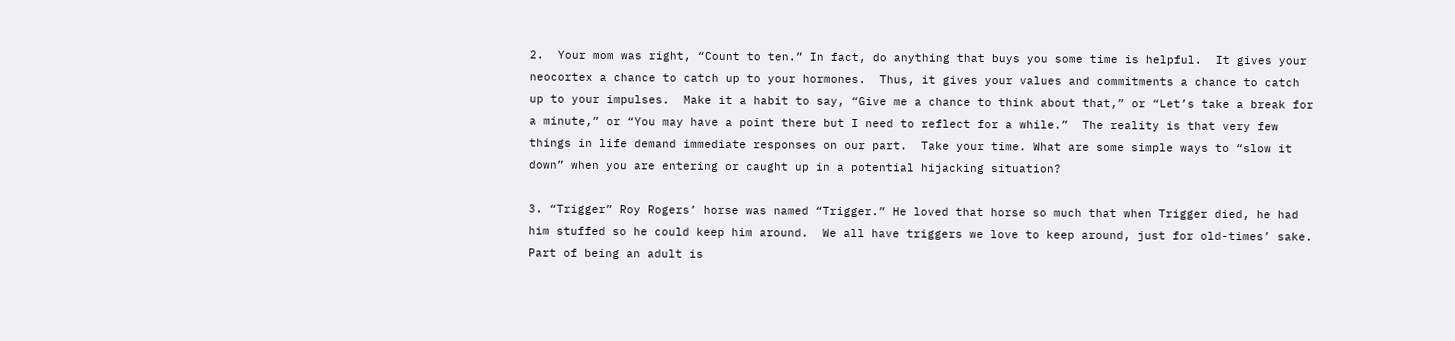2.  Your mom was right, “Count to ten.” In fact, do anything that buys you some time is helpful.  It gives your neocortex a chance to catch up to your hormones.  Thus, it gives your values and commitments a chance to catch up to your impulses.  Make it a habit to say, “Give me a chance to think about that,” or “Let’s take a break for a minute,” or “You may have a point there but I need to reflect for a while.”  The reality is that very few things in life demand immediate responses on our part.  Take your time. What are some simple ways to “slow it down” when you are entering or caught up in a potential hijacking situation?

3. “Trigger” Roy Rogers’ horse was named “Trigger.” He loved that horse so much that when Trigger died, he had him stuffed so he could keep him around.  We all have triggers we love to keep around, just for old-times’ sake.  Part of being an adult is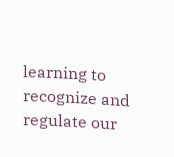learning to recognize and regulate our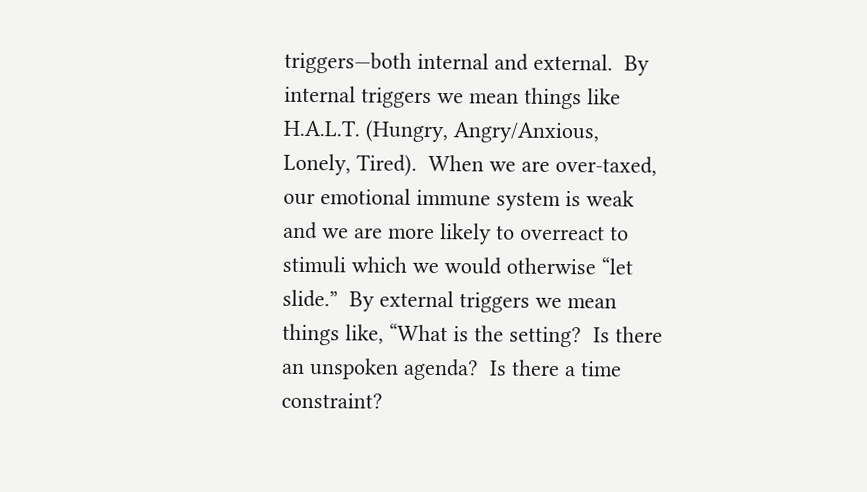triggers—both internal and external.  By internal triggers we mean things like H.A.L.T. (Hungry, Angry/Anxious, Lonely, Tired).  When we are over-taxed, our emotional immune system is weak and we are more likely to overreact to stimuli which we would otherwise “let slide.”  By external triggers we mean things like, “What is the setting?  Is there an unspoken agenda?  Is there a time constraint?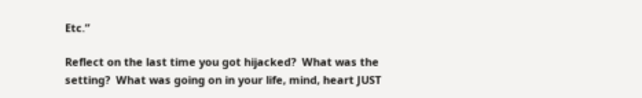Etc.”

Reflect on the last time you got hijacked?  What was the setting?  What was going on in your life, mind, heart JUST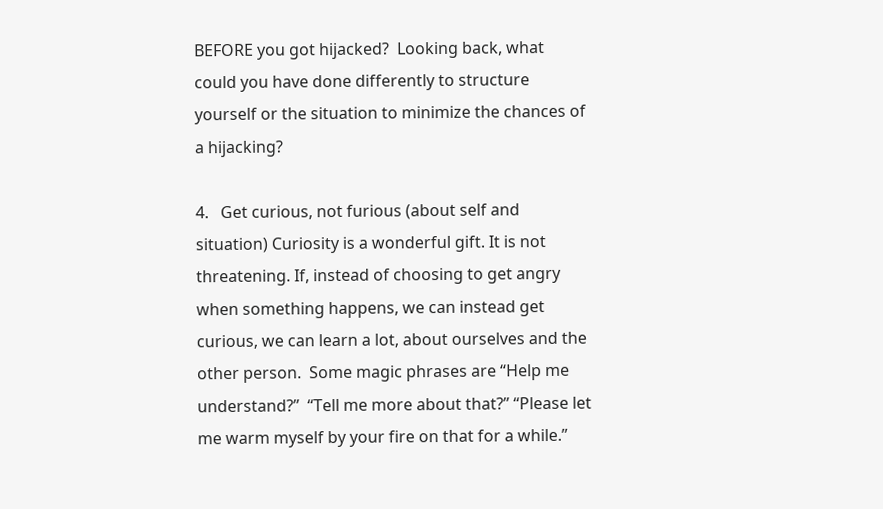BEFORE you got hijacked?  Looking back, what could you have done differently to structure yourself or the situation to minimize the chances of a hijacking?

4.   Get curious, not furious (about self and situation) Curiosity is a wonderful gift. It is not threatening. If, instead of choosing to get angry when something happens, we can instead get curious, we can learn a lot, about ourselves and the other person.  Some magic phrases are “Help me understand?”  “Tell me more about that?” “Please let me warm myself by your fire on that for a while.”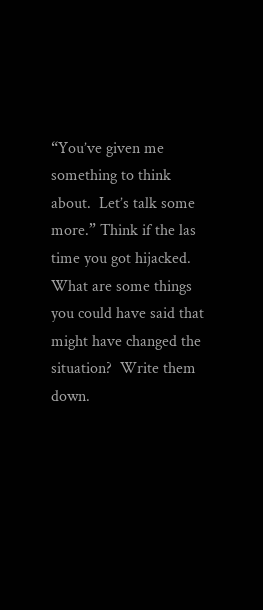“You’ve given me something to think about.  Let’s talk some more.” Think if the las time you got hijacked.  What are some things you could have said that might have changed the situation?  Write them down.